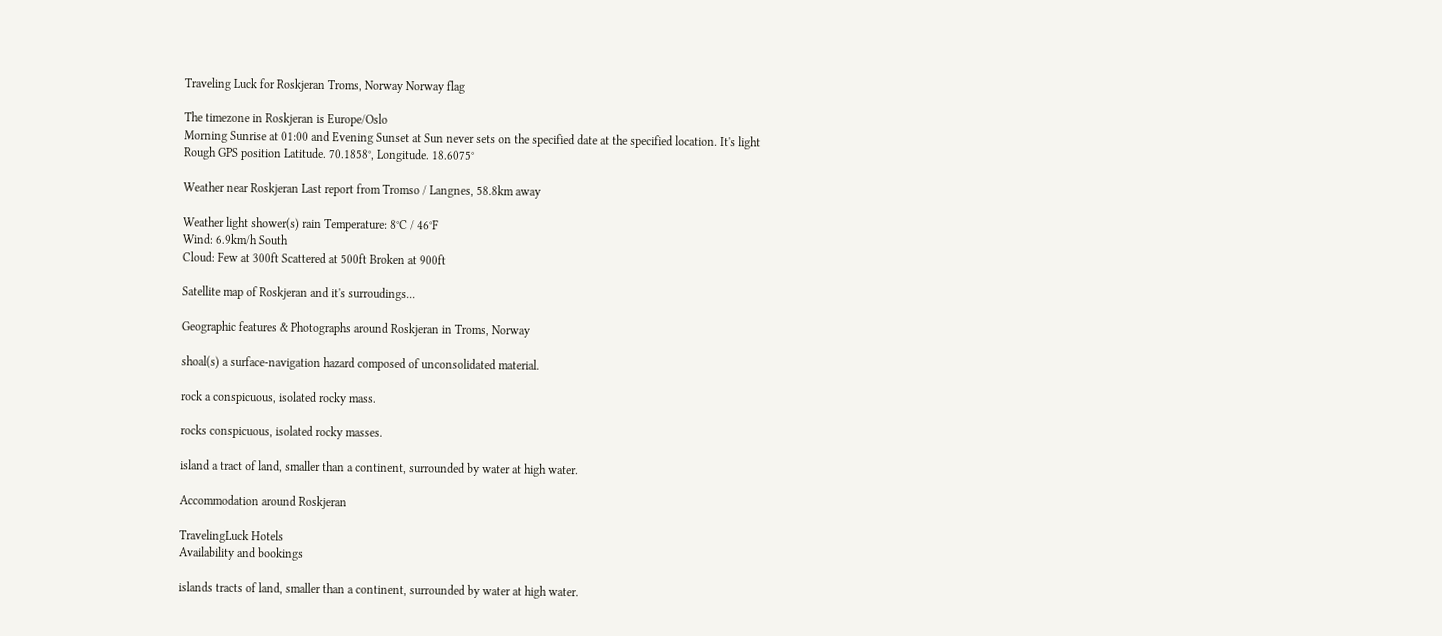Traveling Luck for Roskjeran Troms, Norway Norway flag

The timezone in Roskjeran is Europe/Oslo
Morning Sunrise at 01:00 and Evening Sunset at Sun never sets on the specified date at the specified location. It's light
Rough GPS position Latitude. 70.1858°, Longitude. 18.6075°

Weather near Roskjeran Last report from Tromso / Langnes, 58.8km away

Weather light shower(s) rain Temperature: 8°C / 46°F
Wind: 6.9km/h South
Cloud: Few at 300ft Scattered at 500ft Broken at 900ft

Satellite map of Roskjeran and it's surroudings...

Geographic features & Photographs around Roskjeran in Troms, Norway

shoal(s) a surface-navigation hazard composed of unconsolidated material.

rock a conspicuous, isolated rocky mass.

rocks conspicuous, isolated rocky masses.

island a tract of land, smaller than a continent, surrounded by water at high water.

Accommodation around Roskjeran

TravelingLuck Hotels
Availability and bookings

islands tracts of land, smaller than a continent, surrounded by water at high water.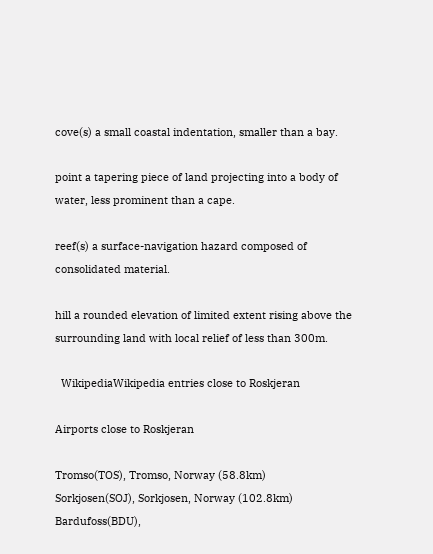cove(s) a small coastal indentation, smaller than a bay.

point a tapering piece of land projecting into a body of water, less prominent than a cape.

reef(s) a surface-navigation hazard composed of consolidated material.

hill a rounded elevation of limited extent rising above the surrounding land with local relief of less than 300m.

  WikipediaWikipedia entries close to Roskjeran

Airports close to Roskjeran

Tromso(TOS), Tromso, Norway (58.8km)
Sorkjosen(SOJ), Sorkjosen, Norway (102.8km)
Bardufoss(BDU),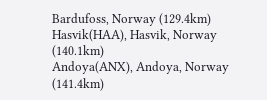Bardufoss, Norway (129.4km)
Hasvik(HAA), Hasvik, Norway (140.1km)
Andoya(ANX), Andoya, Norway (141.4km)